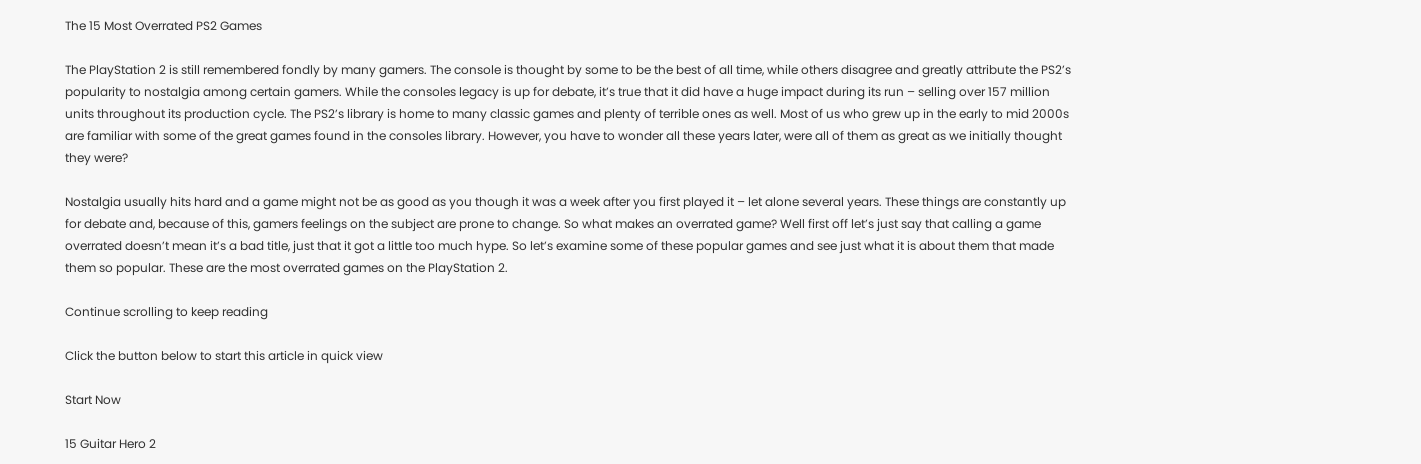The 15 Most Overrated PS2 Games

The PlayStation 2 is still remembered fondly by many gamers. The console is thought by some to be the best of all time, while others disagree and greatly attribute the PS2’s popularity to nostalgia among certain gamers. While the consoles legacy is up for debate, it’s true that it did have a huge impact during its run – selling over 157 million units throughout its production cycle. The PS2’s library is home to many classic games and plenty of terrible ones as well. Most of us who grew up in the early to mid 2000s are familiar with some of the great games found in the consoles library. However, you have to wonder all these years later, were all of them as great as we initially thought they were?

Nostalgia usually hits hard and a game might not be as good as you though it was a week after you first played it – let alone several years. These things are constantly up for debate and, because of this, gamers feelings on the subject are prone to change. So what makes an overrated game? Well first off let’s just say that calling a game overrated doesn’t mean it’s a bad title, just that it got a little too much hype. So let’s examine some of these popular games and see just what it is about them that made them so popular. These are the most overrated games on the PlayStation 2.

Continue scrolling to keep reading

Click the button below to start this article in quick view

Start Now

15 Guitar Hero 2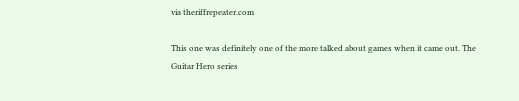via theriffrepeater.com

This one was definitely one of the more talked about games when it came out. The Guitar Hero series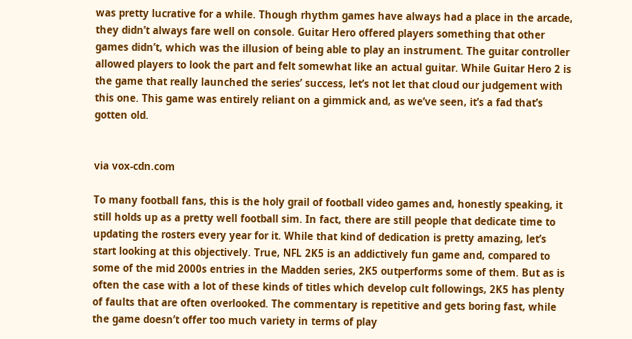was pretty lucrative for a while. Though rhythm games have always had a place in the arcade, they didn’t always fare well on console. Guitar Hero offered players something that other games didn’t, which was the illusion of being able to play an instrument. The guitar controller allowed players to look the part and felt somewhat like an actual guitar. While Guitar Hero 2 is the game that really launched the series’ success, let’s not let that cloud our judgement with this one. This game was entirely reliant on a gimmick and, as we’ve seen, it’s a fad that’s gotten old.


via vox-cdn.com

To many football fans, this is the holy grail of football video games and, honestly speaking, it still holds up as a pretty well football sim. In fact, there are still people that dedicate time to updating the rosters every year for it. While that kind of dedication is pretty amazing, let’s start looking at this objectively. True, NFL 2K5 is an addictively fun game and, compared to some of the mid 2000s entries in the Madden series, 2K5 outperforms some of them. But as is often the case with a lot of these kinds of titles which develop cult followings, 2K5 has plenty of faults that are often overlooked. The commentary is repetitive and gets boring fast, while the game doesn’t offer too much variety in terms of play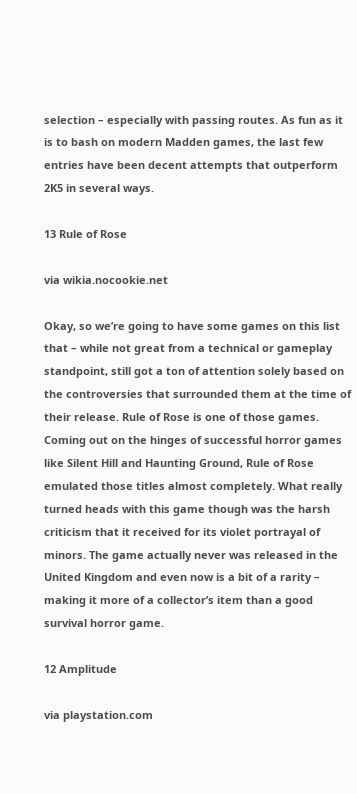selection – especially with passing routes. As fun as it is to bash on modern Madden games, the last few entries have been decent attempts that outperform 2K5 in several ways.

13 Rule of Rose

via wikia.nocookie.net

Okay, so we’re going to have some games on this list that – while not great from a technical or gameplay standpoint, still got a ton of attention solely based on the controversies that surrounded them at the time of their release. Rule of Rose is one of those games. Coming out on the hinges of successful horror games like Silent Hill and Haunting Ground, Rule of Rose emulated those titles almost completely. What really turned heads with this game though was the harsh criticism that it received for its violet portrayal of minors. The game actually never was released in the United Kingdom and even now is a bit of a rarity – making it more of a collector’s item than a good survival horror game.

12 Amplitude

via playstation.com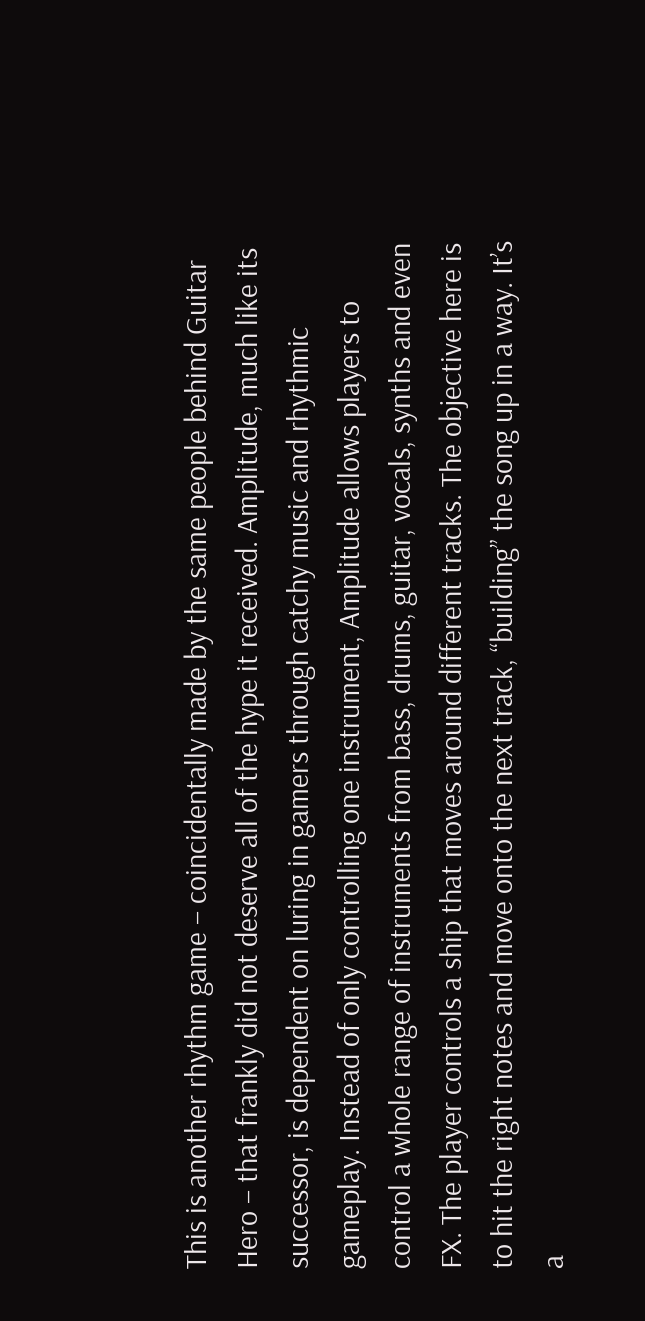This is another rhythm game – coincidentally made by the same people behind Guitar Hero – that frankly did not deserve all of the hype it received. Amplitude, much like its successor, is dependent on luring in gamers through catchy music and rhythmic gameplay. Instead of only controlling one instrument, Amplitude allows players to control a whole range of instruments from bass, drums, guitar, vocals, synths and even FX. The player controls a ship that moves around different tracks. The objective here is to hit the right notes and move onto the next track, “building” the song up in a way. It’s a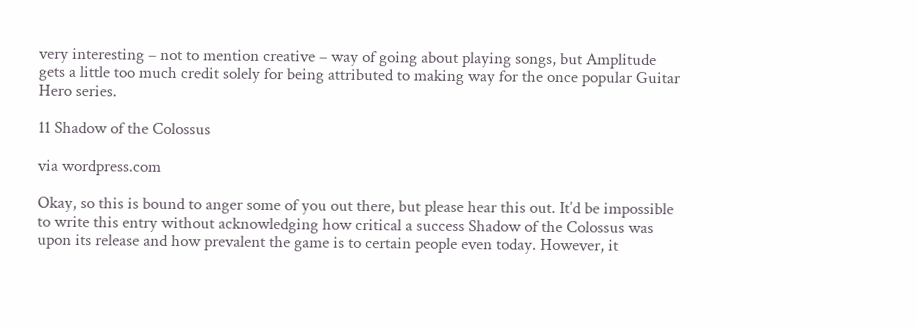very interesting – not to mention creative – way of going about playing songs, but Amplitude gets a little too much credit solely for being attributed to making way for the once popular Guitar Hero series.

11 Shadow of the Colossus

via wordpress.com

Okay, so this is bound to anger some of you out there, but please hear this out. It’d be impossible to write this entry without acknowledging how critical a success Shadow of the Colossus was upon its release and how prevalent the game is to certain people even today. However, it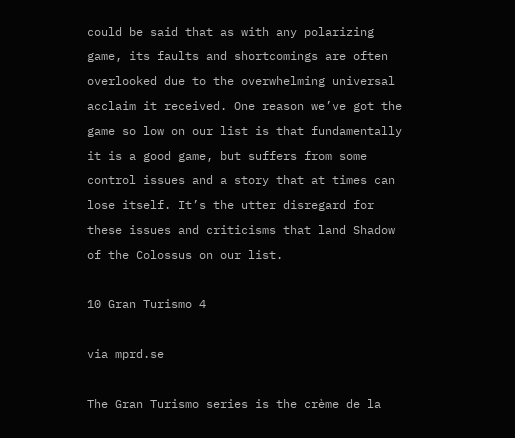could be said that as with any polarizing game, its faults and shortcomings are often overlooked due to the overwhelming universal acclaim it received. One reason we’ve got the game so low on our list is that fundamentally it is a good game, but suffers from some control issues and a story that at times can lose itself. It’s the utter disregard for these issues and criticisms that land Shadow of the Colossus on our list.

10 Gran Turismo 4

via mprd.se

The Gran Turismo series is the crème de la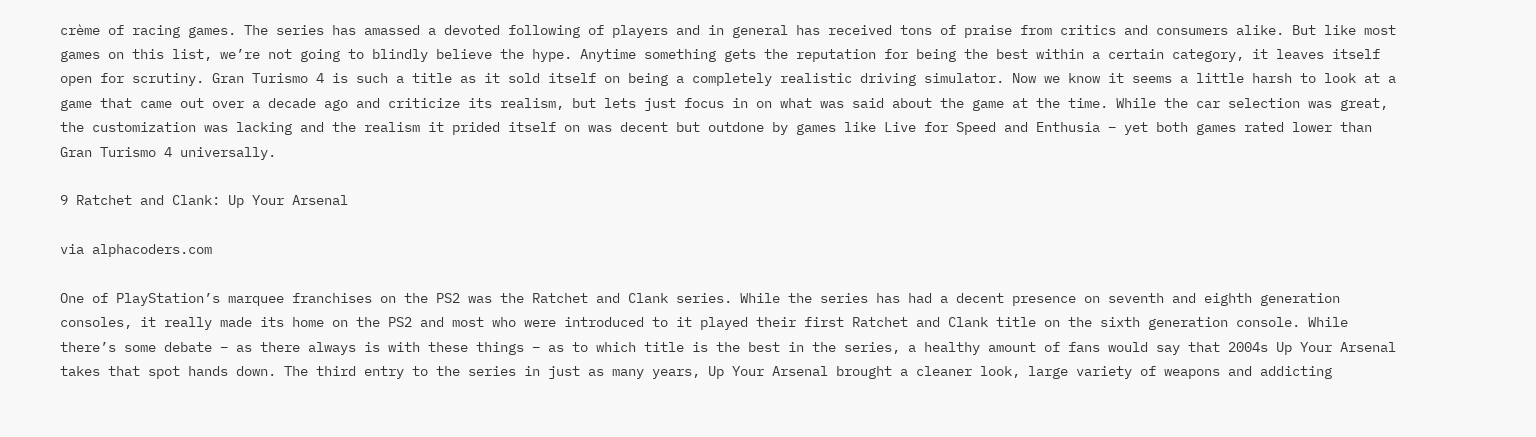crème of racing games. The series has amassed a devoted following of players and in general has received tons of praise from critics and consumers alike. But like most games on this list, we’re not going to blindly believe the hype. Anytime something gets the reputation for being the best within a certain category, it leaves itself open for scrutiny. Gran Turismo 4 is such a title as it sold itself on being a completely realistic driving simulator. Now we know it seems a little harsh to look at a game that came out over a decade ago and criticize its realism, but lets just focus in on what was said about the game at the time. While the car selection was great, the customization was lacking and the realism it prided itself on was decent but outdone by games like Live for Speed and Enthusia – yet both games rated lower than Gran Turismo 4 universally.

9 Ratchet and Clank: Up Your Arsenal

via alphacoders.com

One of PlayStation’s marquee franchises on the PS2 was the Ratchet and Clank series. While the series has had a decent presence on seventh and eighth generation consoles, it really made its home on the PS2 and most who were introduced to it played their first Ratchet and Clank title on the sixth generation console. While there’s some debate – as there always is with these things – as to which title is the best in the series, a healthy amount of fans would say that 2004s Up Your Arsenal takes that spot hands down. The third entry to the series in just as many years, Up Your Arsenal brought a cleaner look, large variety of weapons and addicting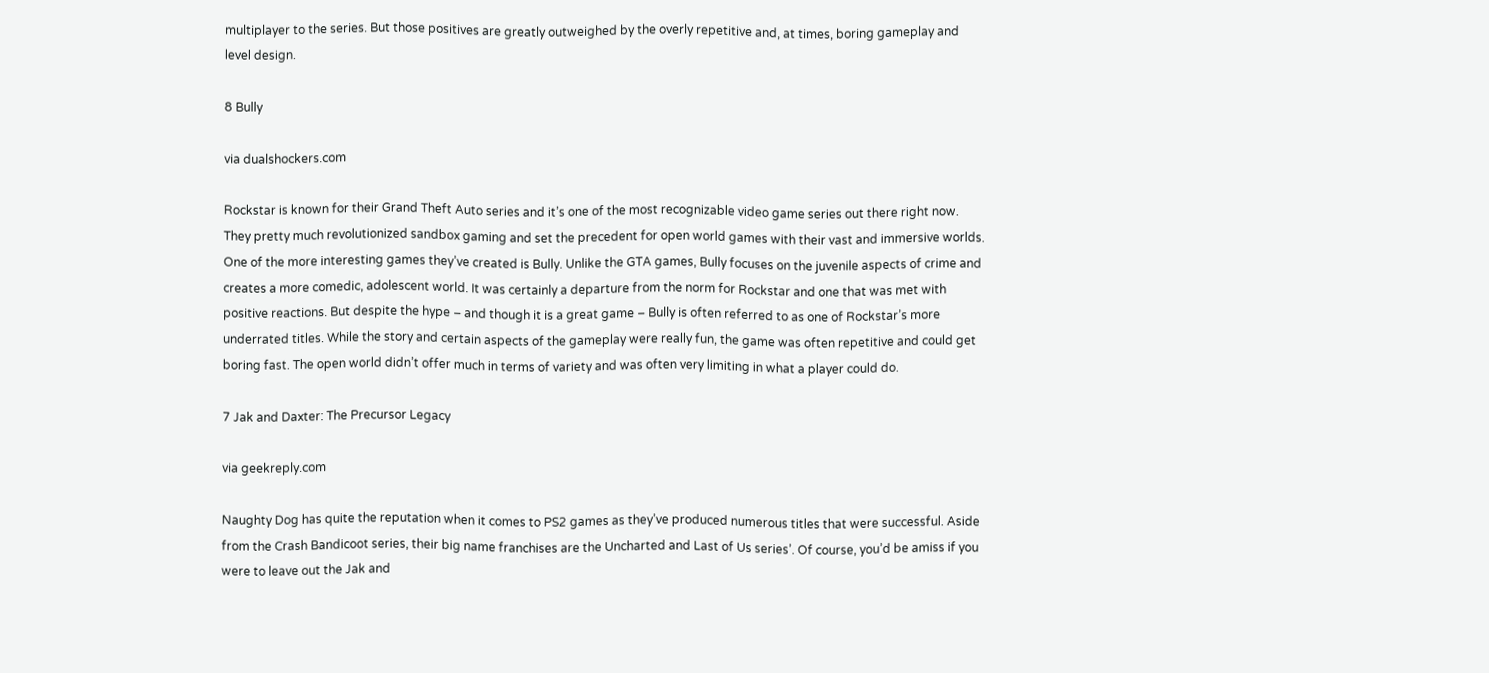multiplayer to the series. But those positives are greatly outweighed by the overly repetitive and, at times, boring gameplay and level design.

8 Bully

via dualshockers.com

Rockstar is known for their Grand Theft Auto series and it’s one of the most recognizable video game series out there right now. They pretty much revolutionized sandbox gaming and set the precedent for open world games with their vast and immersive worlds. One of the more interesting games they’ve created is Bully. Unlike the GTA games, Bully focuses on the juvenile aspects of crime and creates a more comedic, adolescent world. It was certainly a departure from the norm for Rockstar and one that was met with positive reactions. But despite the hype – and though it is a great game – Bully is often referred to as one of Rockstar’s more underrated titles. While the story and certain aspects of the gameplay were really fun, the game was often repetitive and could get boring fast. The open world didn’t offer much in terms of variety and was often very limiting in what a player could do.

7 Jak and Daxter: The Precursor Legacy

via geekreply.com

Naughty Dog has quite the reputation when it comes to PS2 games as they’ve produced numerous titles that were successful. Aside from the Crash Bandicoot series, their big name franchises are the Uncharted and Last of Us series’. Of course, you’d be amiss if you were to leave out the Jak and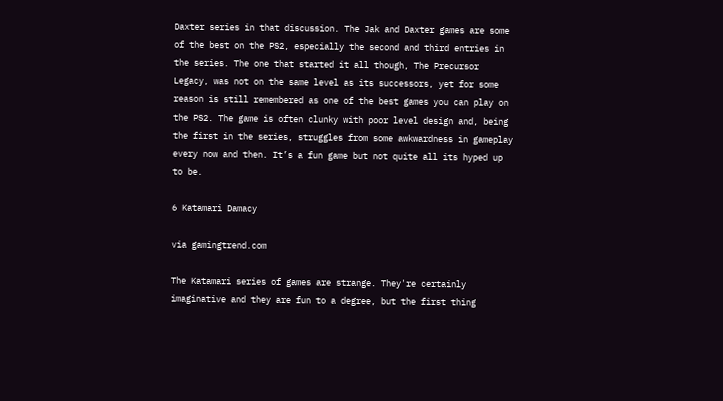Daxter series in that discussion. The Jak and Daxter games are some of the best on the PS2, especially the second and third entries in the series. The one that started it all though, The Precursor Legacy, was not on the same level as its successors, yet for some reason is still remembered as one of the best games you can play on the PS2. The game is often clunky with poor level design and, being the first in the series, struggles from some awkwardness in gameplay every now and then. It’s a fun game but not quite all its hyped up to be.

6 Katamari Damacy

via gamingtrend.com

The Katamari series of games are strange. They're certainly imaginative and they are fun to a degree, but the first thing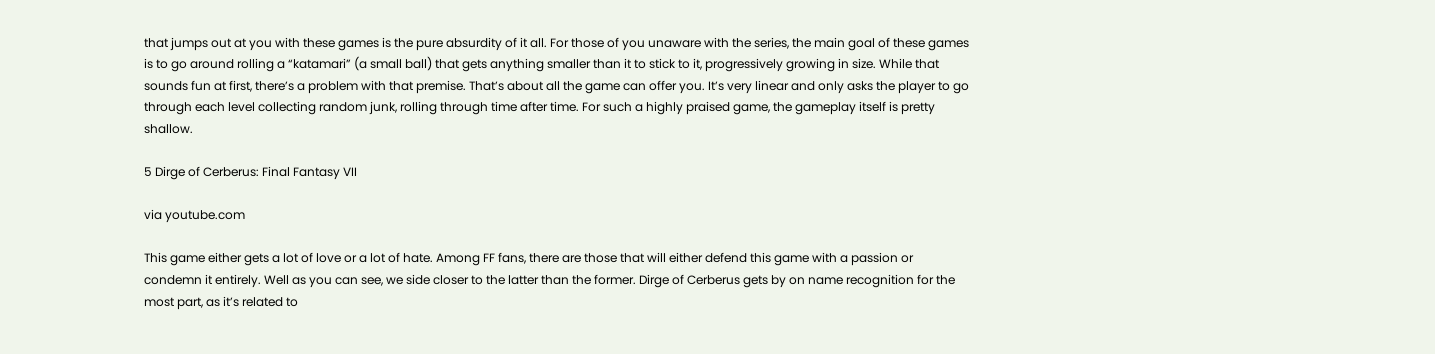that jumps out at you with these games is the pure absurdity of it all. For those of you unaware with the series, the main goal of these games is to go around rolling a “katamari” (a small ball) that gets anything smaller than it to stick to it, progressively growing in size. While that sounds fun at first, there’s a problem with that premise. That’s about all the game can offer you. It’s very linear and only asks the player to go through each level collecting random junk, rolling through time after time. For such a highly praised game, the gameplay itself is pretty shallow.

5 Dirge of Cerberus: Final Fantasy VII

via youtube.com

This game either gets a lot of love or a lot of hate. Among FF fans, there are those that will either defend this game with a passion or condemn it entirely. Well as you can see, we side closer to the latter than the former. Dirge of Cerberus gets by on name recognition for the most part, as it’s related to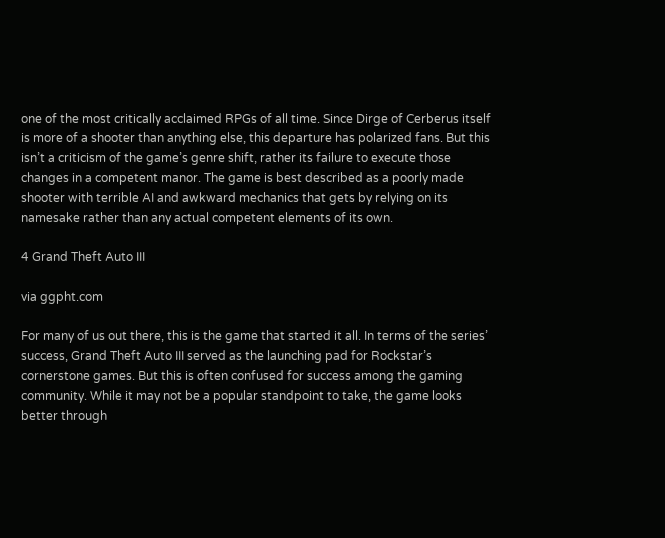one of the most critically acclaimed RPGs of all time. Since Dirge of Cerberus itself is more of a shooter than anything else, this departure has polarized fans. But this isn’t a criticism of the game’s genre shift, rather its failure to execute those changes in a competent manor. The game is best described as a poorly made shooter with terrible AI and awkward mechanics that gets by relying on its namesake rather than any actual competent elements of its own.

4 Grand Theft Auto III

via ggpht.com

For many of us out there, this is the game that started it all. In terms of the series’ success, Grand Theft Auto III served as the launching pad for Rockstar’s cornerstone games. But this is often confused for success among the gaming community. While it may not be a popular standpoint to take, the game looks better through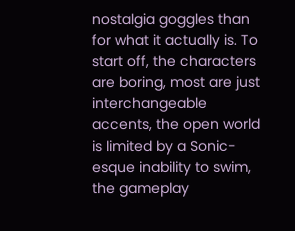nostalgia goggles than for what it actually is. To start off, the characters are boring, most are just interchangeable accents, the open world is limited by a Sonic-esque inability to swim, the gameplay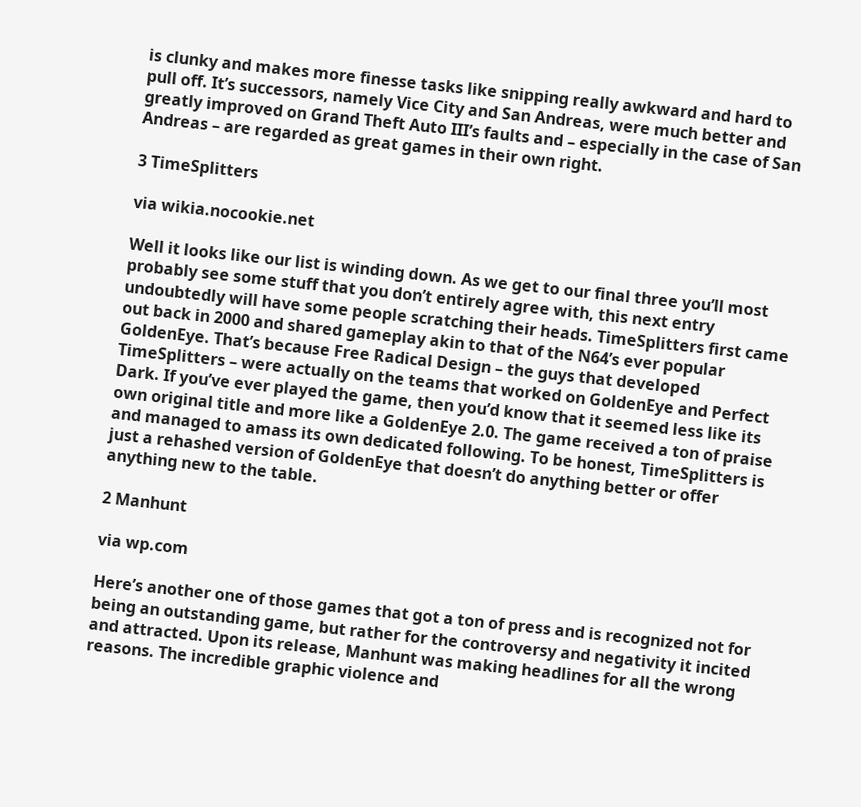is clunky and makes more finesse tasks like snipping really awkward and hard to pull off. It’s successors, namely Vice City and San Andreas, were much better and greatly improved on Grand Theft Auto III’s faults and – especially in the case of San Andreas – are regarded as great games in their own right.

3 TimeSplitters

via wikia.nocookie.net

Well it looks like our list is winding down. As we get to our final three you’ll most probably see some stuff that you don’t entirely agree with, this next entry undoubtedly will have some people scratching their heads. TimeSplitters first came out back in 2000 and shared gameplay akin to that of the N64’s ever popular GoldenEye. That’s because Free Radical Design – the guys that developed TimeSplitters – were actually on the teams that worked on GoldenEye and Perfect Dark. If you’ve ever played the game, then you’d know that it seemed less like its own original title and more like a GoldenEye 2.0. The game received a ton of praise and managed to amass its own dedicated following. To be honest, TimeSplitters is just a rehashed version of GoldenEye that doesn’t do anything better or offer anything new to the table.

2 Manhunt

via wp.com

Here’s another one of those games that got a ton of press and is recognized not for being an outstanding game, but rather for the controversy and negativity it incited and attracted. Upon its release, Manhunt was making headlines for all the wrong reasons. The incredible graphic violence and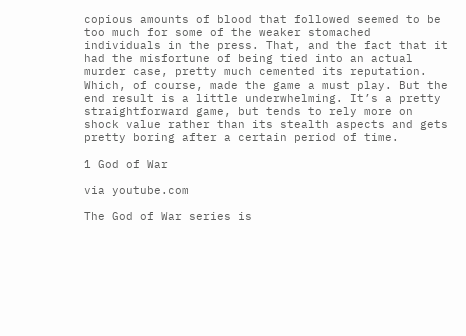copious amounts of blood that followed seemed to be too much for some of the weaker stomached individuals in the press. That, and the fact that it had the misfortune of being tied into an actual murder case, pretty much cemented its reputation. Which, of course, made the game a must play. But the end result is a little underwhelming. It’s a pretty straightforward game, but tends to rely more on shock value rather than its stealth aspects and gets pretty boring after a certain period of time.

1 God of War

via youtube.com

The God of War series is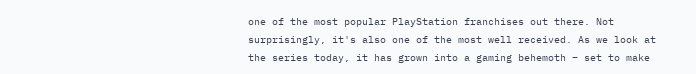one of the most popular PlayStation franchises out there. Not surprisingly, it's also one of the most well received. As we look at the series today, it has grown into a gaming behemoth – set to make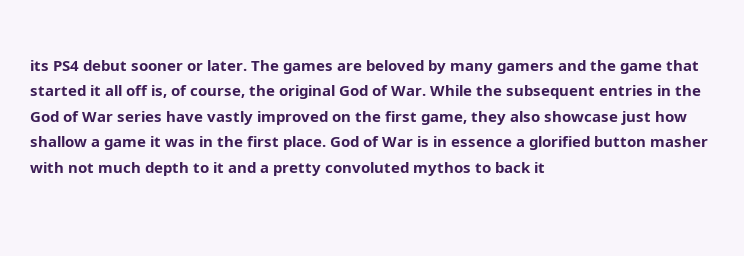its PS4 debut sooner or later. The games are beloved by many gamers and the game that started it all off is, of course, the original God of War. While the subsequent entries in the God of War series have vastly improved on the first game, they also showcase just how shallow a game it was in the first place. God of War is in essence a glorified button masher with not much depth to it and a pretty convoluted mythos to back it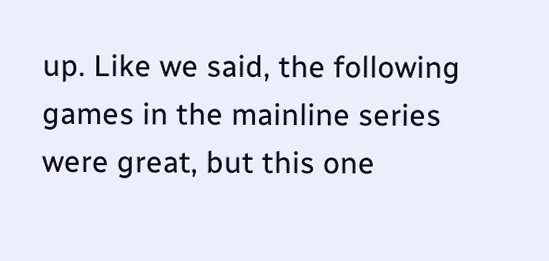up. Like we said, the following games in the mainline series were great, but this one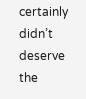certainly didn’t deserve the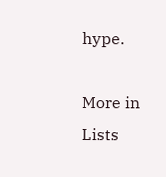hype.

More in Lists